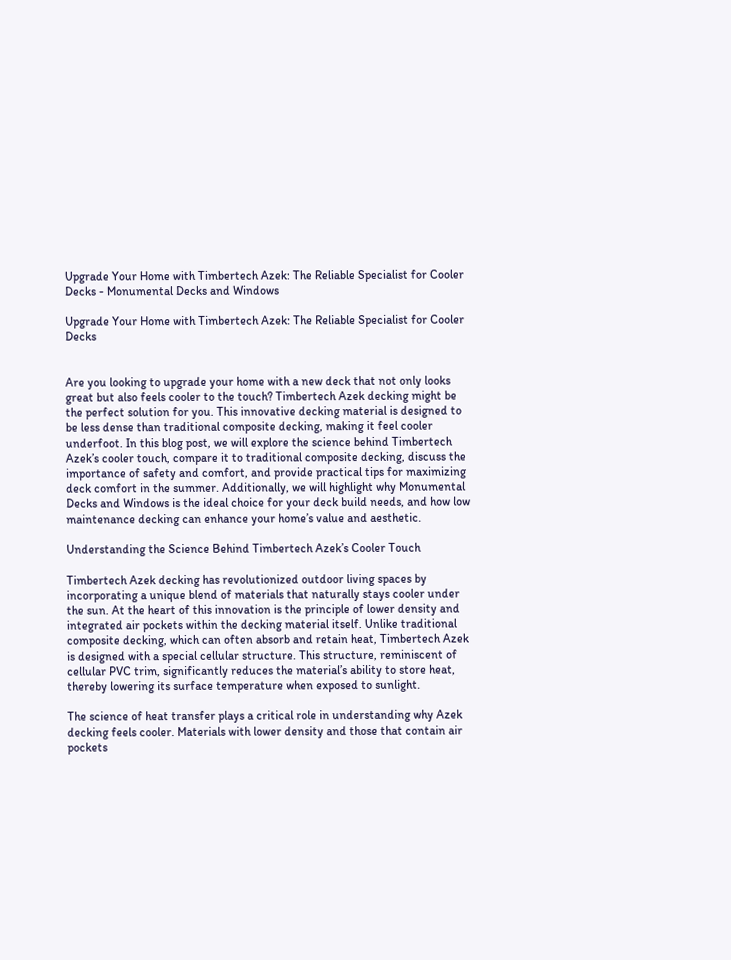Upgrade Your Home with Timbertech Azek: The Reliable Specialist for Cooler Decks - Monumental Decks and Windows

Upgrade Your Home with Timbertech Azek: The Reliable Specialist for Cooler Decks


Are you looking to upgrade your home with a new deck that not only looks great but also feels cooler to the touch? Timbertech Azek decking might be the perfect solution for you. This innovative decking material is designed to be less dense than traditional composite decking, making it feel cooler underfoot. In this blog post, we will explore the science behind Timbertech Azek’s cooler touch, compare it to traditional composite decking, discuss the importance of safety and comfort, and provide practical tips for maximizing deck comfort in the summer. Additionally, we will highlight why Monumental Decks and Windows is the ideal choice for your deck build needs, and how low maintenance decking can enhance your home’s value and aesthetic.

Understanding the Science Behind Timbertech Azek’s Cooler Touch

Timbertech Azek decking has revolutionized outdoor living spaces by incorporating a unique blend of materials that naturally stays cooler under the sun. At the heart of this innovation is the principle of lower density and integrated air pockets within the decking material itself. Unlike traditional composite decking, which can often absorb and retain heat, Timbertech Azek is designed with a special cellular structure. This structure, reminiscent of cellular PVC trim, significantly reduces the material’s ability to store heat, thereby lowering its surface temperature when exposed to sunlight.

The science of heat transfer plays a critical role in understanding why Azek decking feels cooler. Materials with lower density and those that contain air pockets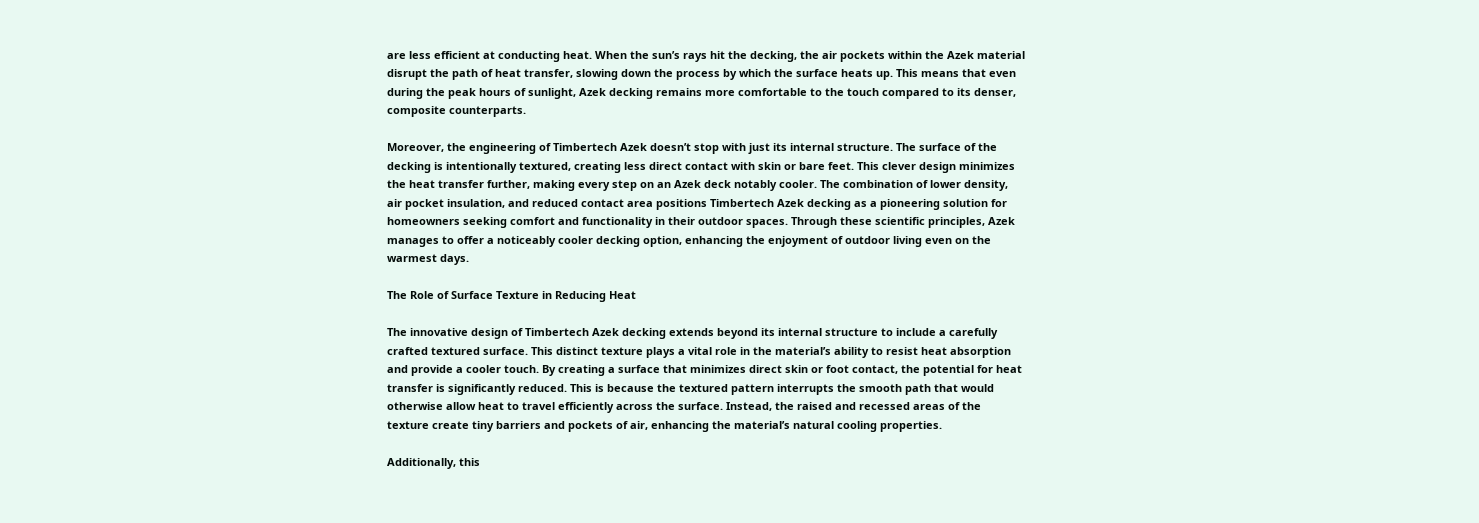are less efficient at conducting heat. When the sun’s rays hit the decking, the air pockets within the Azek material disrupt the path of heat transfer, slowing down the process by which the surface heats up. This means that even during the peak hours of sunlight, Azek decking remains more comfortable to the touch compared to its denser, composite counterparts.

Moreover, the engineering of Timbertech Azek doesn’t stop with just its internal structure. The surface of the decking is intentionally textured, creating less direct contact with skin or bare feet. This clever design minimizes the heat transfer further, making every step on an Azek deck notably cooler. The combination of lower density, air pocket insulation, and reduced contact area positions Timbertech Azek decking as a pioneering solution for homeowners seeking comfort and functionality in their outdoor spaces. Through these scientific principles, Azek manages to offer a noticeably cooler decking option, enhancing the enjoyment of outdoor living even on the warmest days.

The Role of Surface Texture in Reducing Heat

The innovative design of Timbertech Azek decking extends beyond its internal structure to include a carefully crafted textured surface. This distinct texture plays a vital role in the material’s ability to resist heat absorption and provide a cooler touch. By creating a surface that minimizes direct skin or foot contact, the potential for heat transfer is significantly reduced. This is because the textured pattern interrupts the smooth path that would otherwise allow heat to travel efficiently across the surface. Instead, the raised and recessed areas of the texture create tiny barriers and pockets of air, enhancing the material’s natural cooling properties.

Additionally, this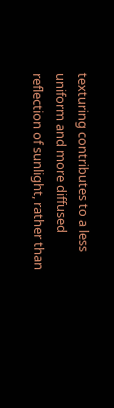texturing contributes to a less uniform and more diffused reflection of sunlight, rather than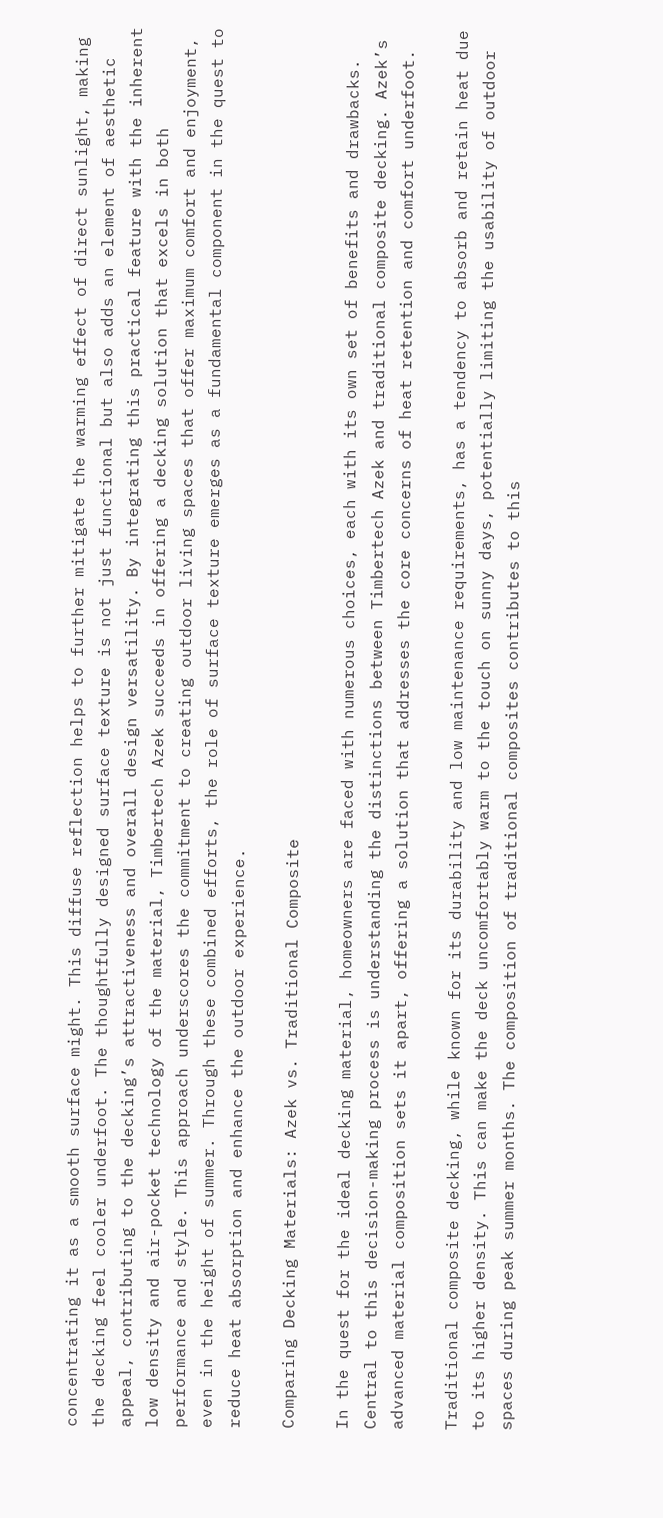concentrating it as a smooth surface might. This diffuse reflection helps to further mitigate the warming effect of direct sunlight, making the decking feel cooler underfoot. The thoughtfully designed surface texture is not just functional but also adds an element of aesthetic appeal, contributing to the decking’s attractiveness and overall design versatility. By integrating this practical feature with the inherent low density and air-pocket technology of the material, Timbertech Azek succeeds in offering a decking solution that excels in both performance and style. This approach underscores the commitment to creating outdoor living spaces that offer maximum comfort and enjoyment, even in the height of summer. Through these combined efforts, the role of surface texture emerges as a fundamental component in the quest to reduce heat absorption and enhance the outdoor experience.

Comparing Decking Materials: Azek vs. Traditional Composite

In the quest for the ideal decking material, homeowners are faced with numerous choices, each with its own set of benefits and drawbacks. Central to this decision-making process is understanding the distinctions between Timbertech Azek and traditional composite decking. Azek’s advanced material composition sets it apart, offering a solution that addresses the core concerns of heat retention and comfort underfoot.

Traditional composite decking, while known for its durability and low maintenance requirements, has a tendency to absorb and retain heat due to its higher density. This can make the deck uncomfortably warm to the touch on sunny days, potentially limiting the usability of outdoor spaces during peak summer months. The composition of traditional composites contributes to this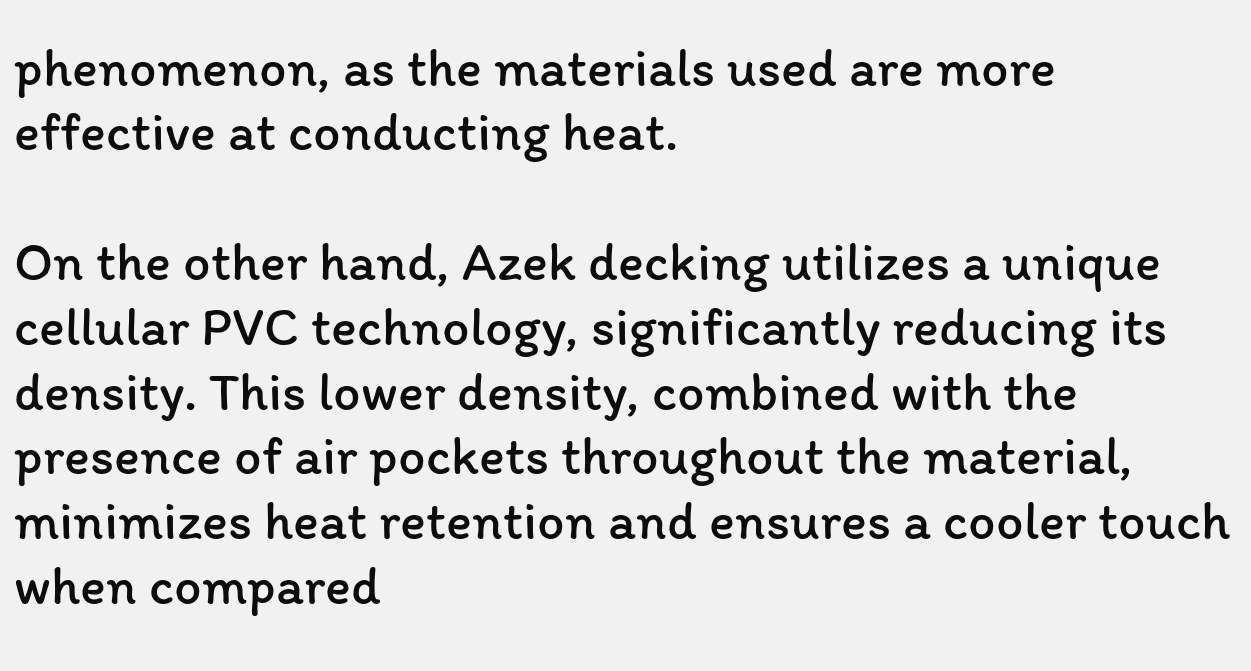phenomenon, as the materials used are more effective at conducting heat.

On the other hand, Azek decking utilizes a unique cellular PVC technology, significantly reducing its density. This lower density, combined with the presence of air pockets throughout the material, minimizes heat retention and ensures a cooler touch when compared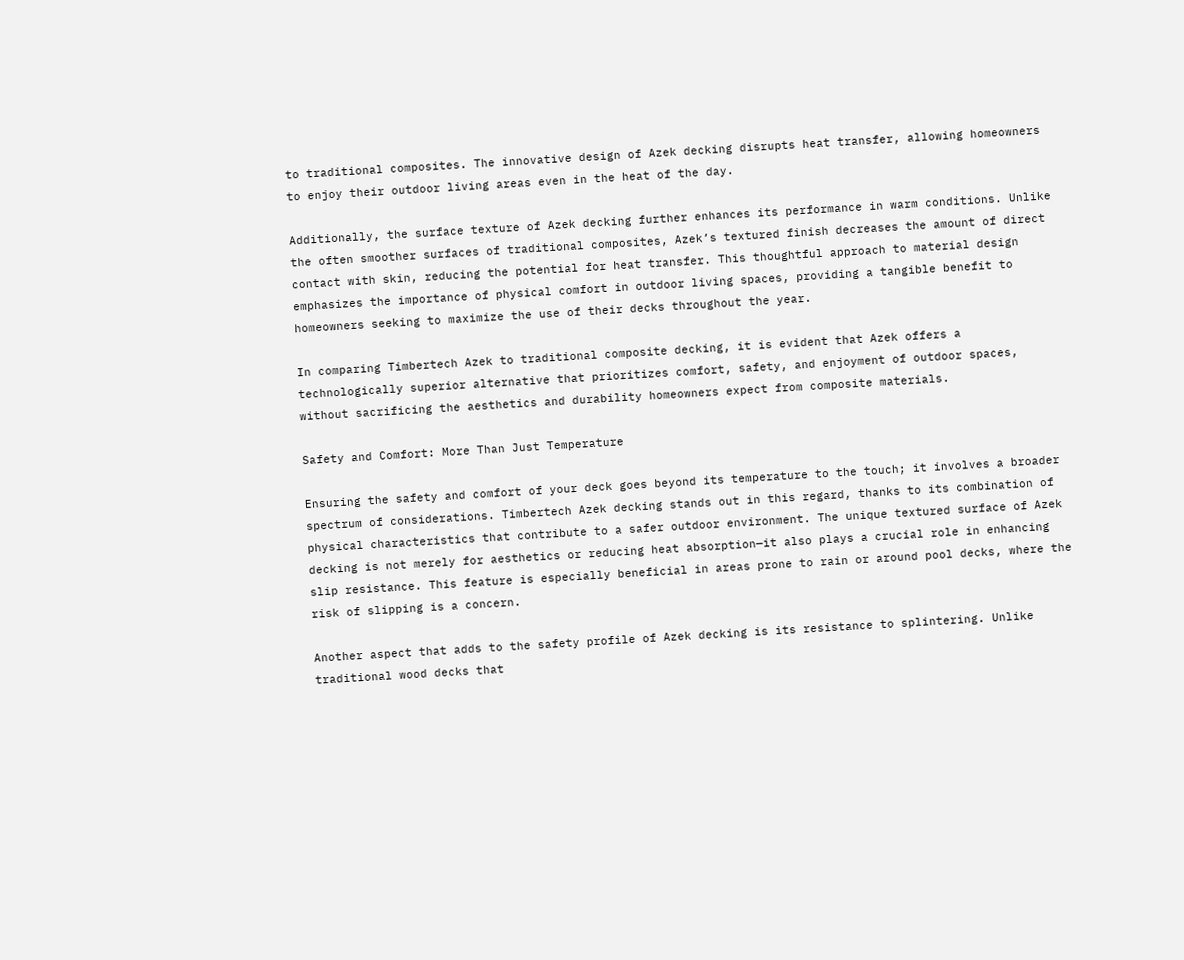to traditional composites. The innovative design of Azek decking disrupts heat transfer, allowing homeowners to enjoy their outdoor living areas even in the heat of the day.

Additionally, the surface texture of Azek decking further enhances its performance in warm conditions. Unlike the often smoother surfaces of traditional composites, Azek’s textured finish decreases the amount of direct contact with skin, reducing the potential for heat transfer. This thoughtful approach to material design emphasizes the importance of physical comfort in outdoor living spaces, providing a tangible benefit to homeowners seeking to maximize the use of their decks throughout the year.

In comparing Timbertech Azek to traditional composite decking, it is evident that Azek offers a technologically superior alternative that prioritizes comfort, safety, and enjoyment of outdoor spaces, without sacrificing the aesthetics and durability homeowners expect from composite materials.

Safety and Comfort: More Than Just Temperature

Ensuring the safety and comfort of your deck goes beyond its temperature to the touch; it involves a broader spectrum of considerations. Timbertech Azek decking stands out in this regard, thanks to its combination of physical characteristics that contribute to a safer outdoor environment. The unique textured surface of Azek decking is not merely for aesthetics or reducing heat absorption—it also plays a crucial role in enhancing slip resistance. This feature is especially beneficial in areas prone to rain or around pool decks, where the risk of slipping is a concern.

Another aspect that adds to the safety profile of Azek decking is its resistance to splintering. Unlike traditional wood decks that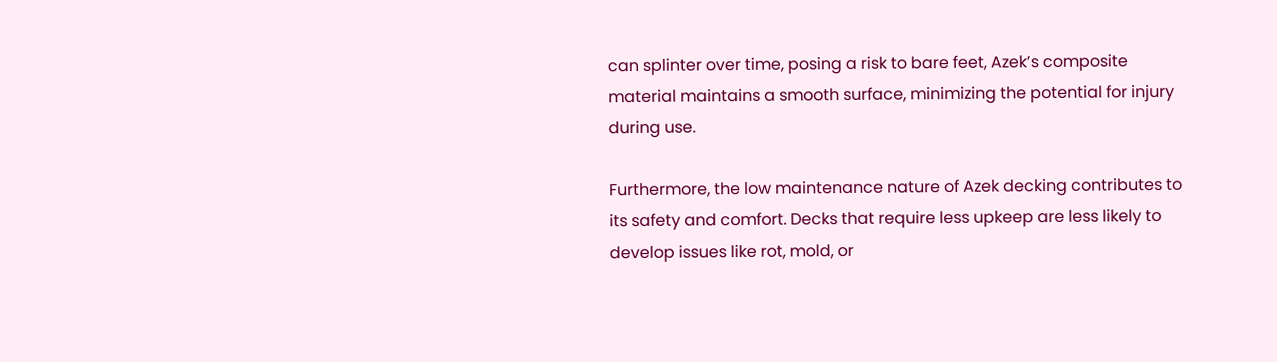can splinter over time, posing a risk to bare feet, Azek’s composite material maintains a smooth surface, minimizing the potential for injury during use.

Furthermore, the low maintenance nature of Azek decking contributes to its safety and comfort. Decks that require less upkeep are less likely to develop issues like rot, mold, or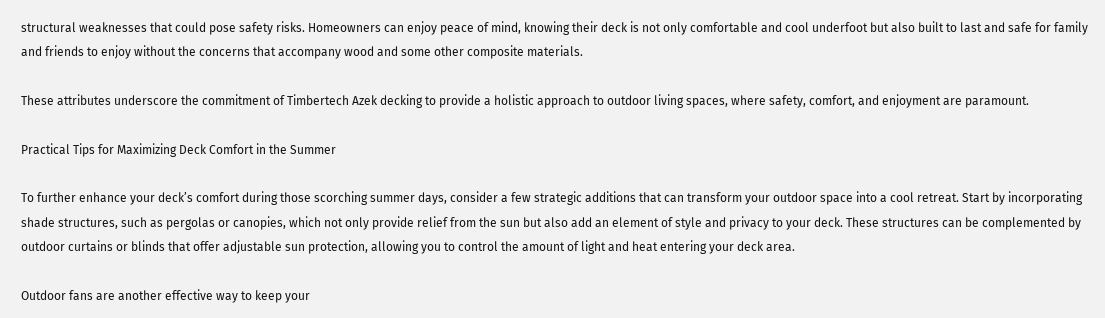structural weaknesses that could pose safety risks. Homeowners can enjoy peace of mind, knowing their deck is not only comfortable and cool underfoot but also built to last and safe for family and friends to enjoy without the concerns that accompany wood and some other composite materials.

These attributes underscore the commitment of Timbertech Azek decking to provide a holistic approach to outdoor living spaces, where safety, comfort, and enjoyment are paramount.

Practical Tips for Maximizing Deck Comfort in the Summer

To further enhance your deck’s comfort during those scorching summer days, consider a few strategic additions that can transform your outdoor space into a cool retreat. Start by incorporating shade structures, such as pergolas or canopies, which not only provide relief from the sun but also add an element of style and privacy to your deck. These structures can be complemented by outdoor curtains or blinds that offer adjustable sun protection, allowing you to control the amount of light and heat entering your deck area.

Outdoor fans are another effective way to keep your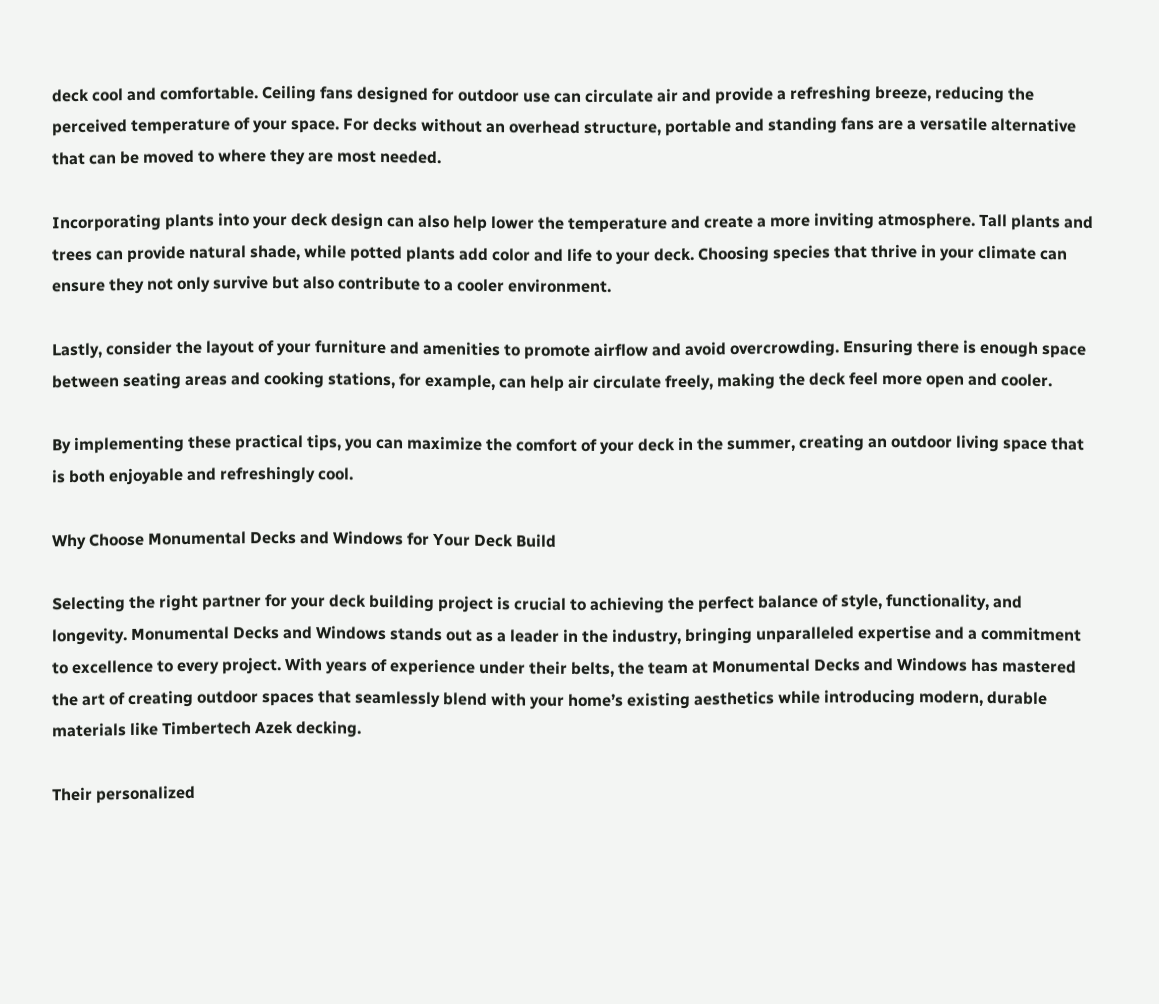deck cool and comfortable. Ceiling fans designed for outdoor use can circulate air and provide a refreshing breeze, reducing the perceived temperature of your space. For decks without an overhead structure, portable and standing fans are a versatile alternative that can be moved to where they are most needed.

Incorporating plants into your deck design can also help lower the temperature and create a more inviting atmosphere. Tall plants and trees can provide natural shade, while potted plants add color and life to your deck. Choosing species that thrive in your climate can ensure they not only survive but also contribute to a cooler environment.

Lastly, consider the layout of your furniture and amenities to promote airflow and avoid overcrowding. Ensuring there is enough space between seating areas and cooking stations, for example, can help air circulate freely, making the deck feel more open and cooler.

By implementing these practical tips, you can maximize the comfort of your deck in the summer, creating an outdoor living space that is both enjoyable and refreshingly cool.

Why Choose Monumental Decks and Windows for Your Deck Build

Selecting the right partner for your deck building project is crucial to achieving the perfect balance of style, functionality, and longevity. Monumental Decks and Windows stands out as a leader in the industry, bringing unparalleled expertise and a commitment to excellence to every project. With years of experience under their belts, the team at Monumental Decks and Windows has mastered the art of creating outdoor spaces that seamlessly blend with your home’s existing aesthetics while introducing modern, durable materials like Timbertech Azek decking.

Their personalized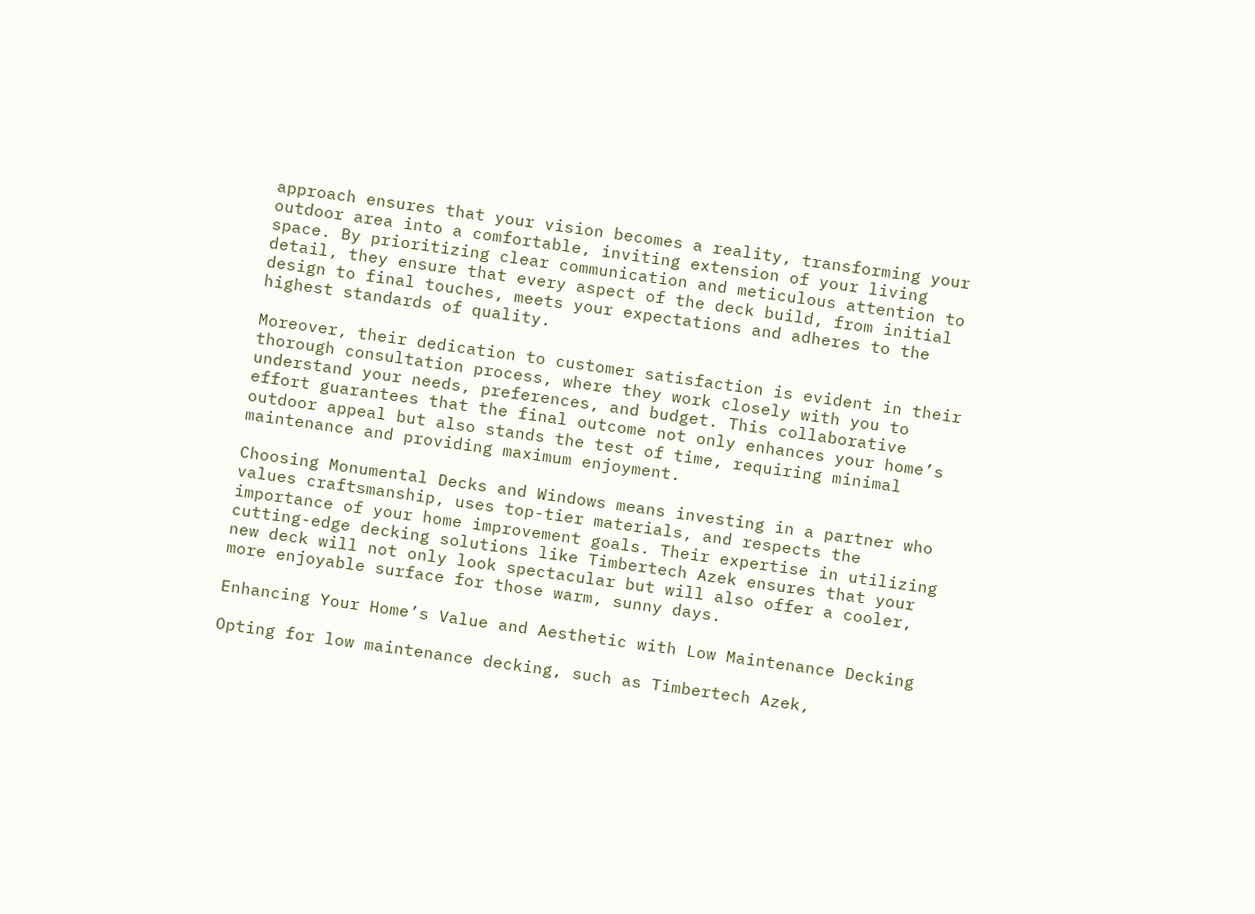approach ensures that your vision becomes a reality, transforming your outdoor area into a comfortable, inviting extension of your living space. By prioritizing clear communication and meticulous attention to detail, they ensure that every aspect of the deck build, from initial design to final touches, meets your expectations and adheres to the highest standards of quality.

Moreover, their dedication to customer satisfaction is evident in their thorough consultation process, where they work closely with you to understand your needs, preferences, and budget. This collaborative effort guarantees that the final outcome not only enhances your home’s outdoor appeal but also stands the test of time, requiring minimal maintenance and providing maximum enjoyment.

Choosing Monumental Decks and Windows means investing in a partner who values craftsmanship, uses top-tier materials, and respects the importance of your home improvement goals. Their expertise in utilizing cutting-edge decking solutions like Timbertech Azek ensures that your new deck will not only look spectacular but will also offer a cooler, more enjoyable surface for those warm, sunny days.

Enhancing Your Home’s Value and Aesthetic with Low Maintenance Decking

Opting for low maintenance decking, such as Timbertech Azek,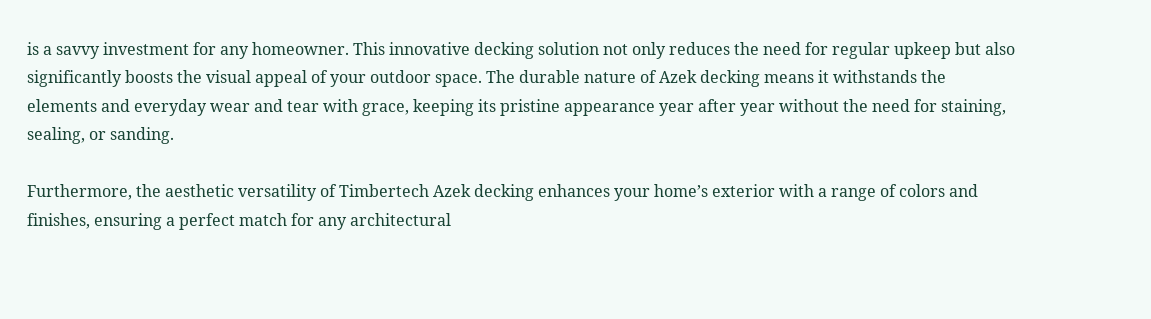is a savvy investment for any homeowner. This innovative decking solution not only reduces the need for regular upkeep but also significantly boosts the visual appeal of your outdoor space. The durable nature of Azek decking means it withstands the elements and everyday wear and tear with grace, keeping its pristine appearance year after year without the need for staining, sealing, or sanding.

Furthermore, the aesthetic versatility of Timbertech Azek decking enhances your home’s exterior with a range of colors and finishes, ensuring a perfect match for any architectural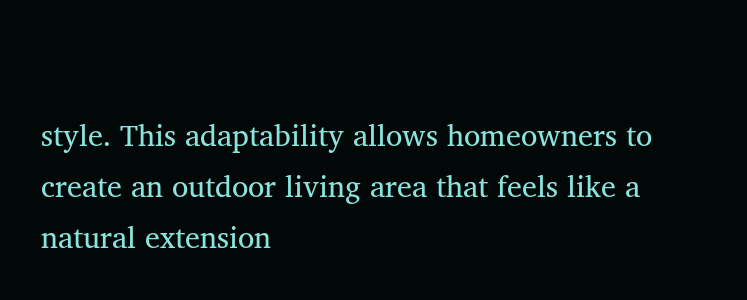style. This adaptability allows homeowners to create an outdoor living area that feels like a natural extension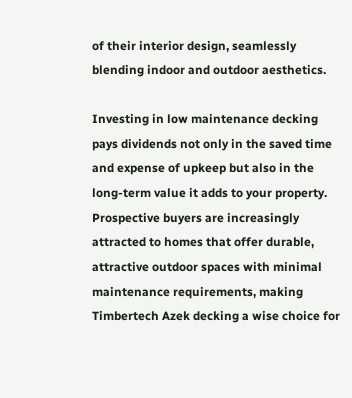of their interior design, seamlessly blending indoor and outdoor aesthetics.

Investing in low maintenance decking pays dividends not only in the saved time and expense of upkeep but also in the long-term value it adds to your property. Prospective buyers are increasingly attracted to homes that offer durable, attractive outdoor spaces with minimal maintenance requirements, making Timbertech Azek decking a wise choice for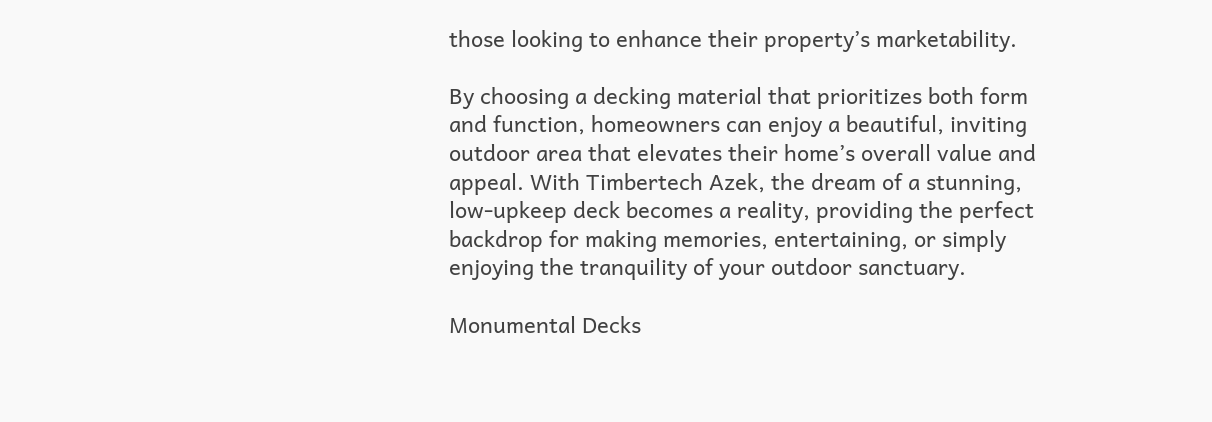those looking to enhance their property’s marketability.

By choosing a decking material that prioritizes both form and function, homeowners can enjoy a beautiful, inviting outdoor area that elevates their home’s overall value and appeal. With Timbertech Azek, the dream of a stunning, low-upkeep deck becomes a reality, providing the perfect backdrop for making memories, entertaining, or simply enjoying the tranquility of your outdoor sanctuary.

Monumental Decks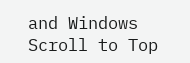and Windows
Scroll to Top